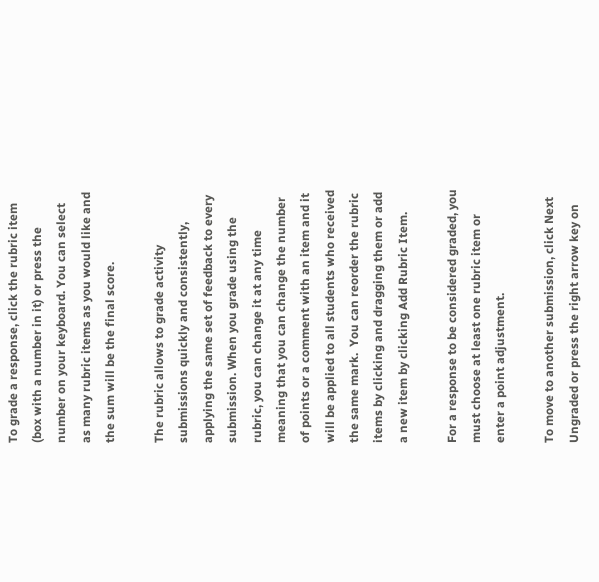To grade a response, click the rubric item (box with a number in it) or press the number on your keyboard. You can select as many rubric items as you would like and the sum will be the final score.

The rubric allows to grade activity submissions quickly and consistently, applying the same set of feedback to every submission. When you grade using the rubric, you can change it at any time meaning that you can change the number of points or a comment with an item and it will be applied to all students who received the same mark.  You can reorder the rubric items by clicking and dragging them or add a new item by clicking Add Rubric Item.

For a response to be considered graded, you must choose at least one rubric item or enter a point adjustment.

To move to another submission, click Next Ungraded or press the right arrow key on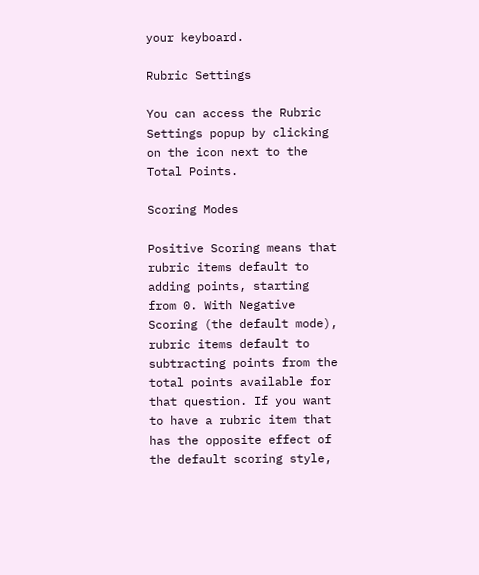your keyboard.

Rubric Settings

You can access the Rubric Settings popup by clicking on the icon next to the Total Points.

Scoring Modes

Positive Scoring means that rubric items default to adding points, starting from 0. With Negative Scoring (the default mode), rubric items default to subtracting points from the total points available for that question. If you want to have a rubric item that has the opposite effect of the default scoring style,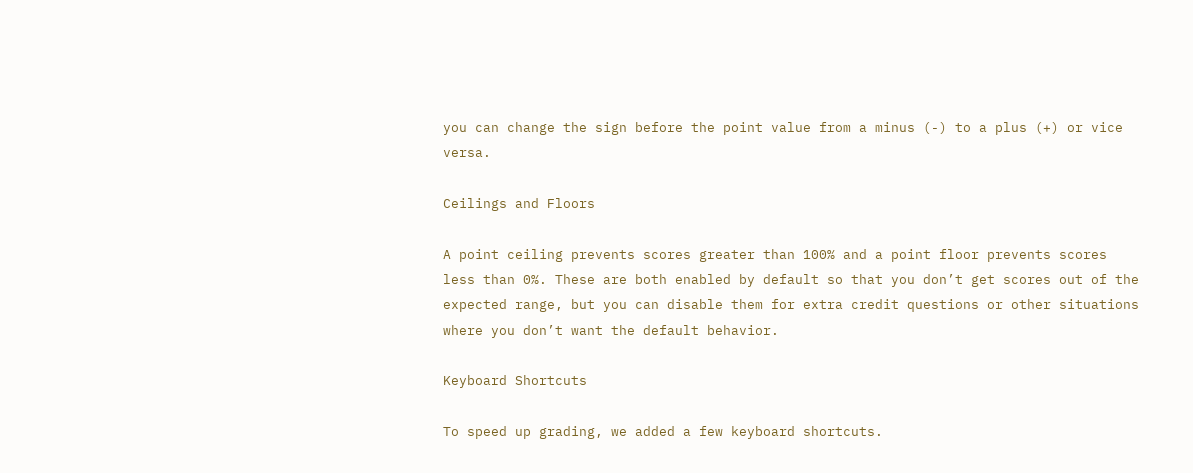you can change the sign before the point value from a minus (-) to a plus (+) or vice versa.

Ceilings and Floors

A point ceiling prevents scores greater than 100% and a point floor prevents scores less than 0%. These are both enabled by default so that you don’t get scores out of the expected range, but you can disable them for extra credit questions or other situations where you don’t want the default behavior.

Keyboard Shortcuts

To speed up grading, we added a few keyboard shortcuts.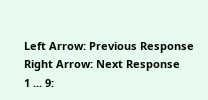Left Arrow: Previous Response
Right Arrow: Next Response
1 ... 9: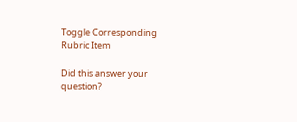Toggle Corresponding Rubric Item

Did this answer your question?